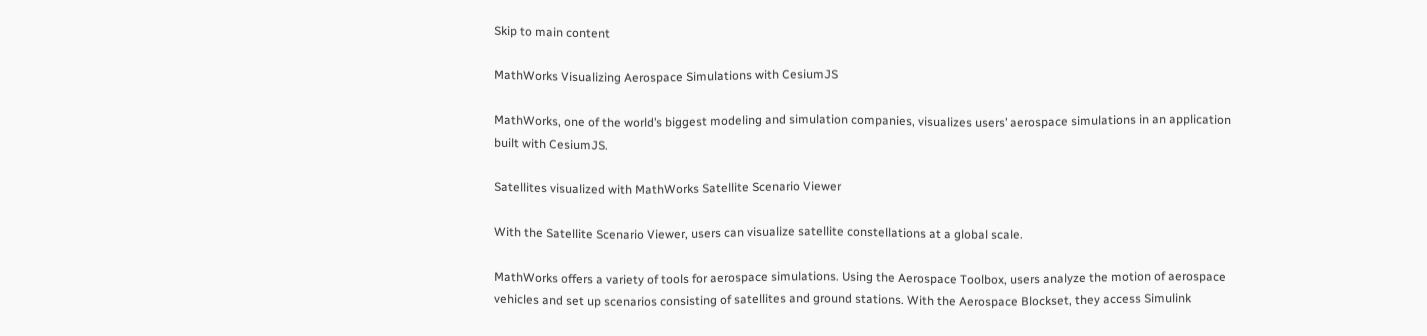Skip to main content

MathWorks Visualizing Aerospace Simulations with CesiumJS

MathWorks, one of the world’s biggest modeling and simulation companies, visualizes users’ aerospace simulations in an application built with CesiumJS.

Satellites visualized with MathWorks Satellite Scenario Viewer

With the Satellite Scenario Viewer, users can visualize satellite constellations at a global scale.

MathWorks offers a variety of tools for aerospace simulations. Using the Aerospace Toolbox, users analyze the motion of aerospace vehicles and set up scenarios consisting of satellites and ground stations. With the Aerospace Blockset, they access Simulink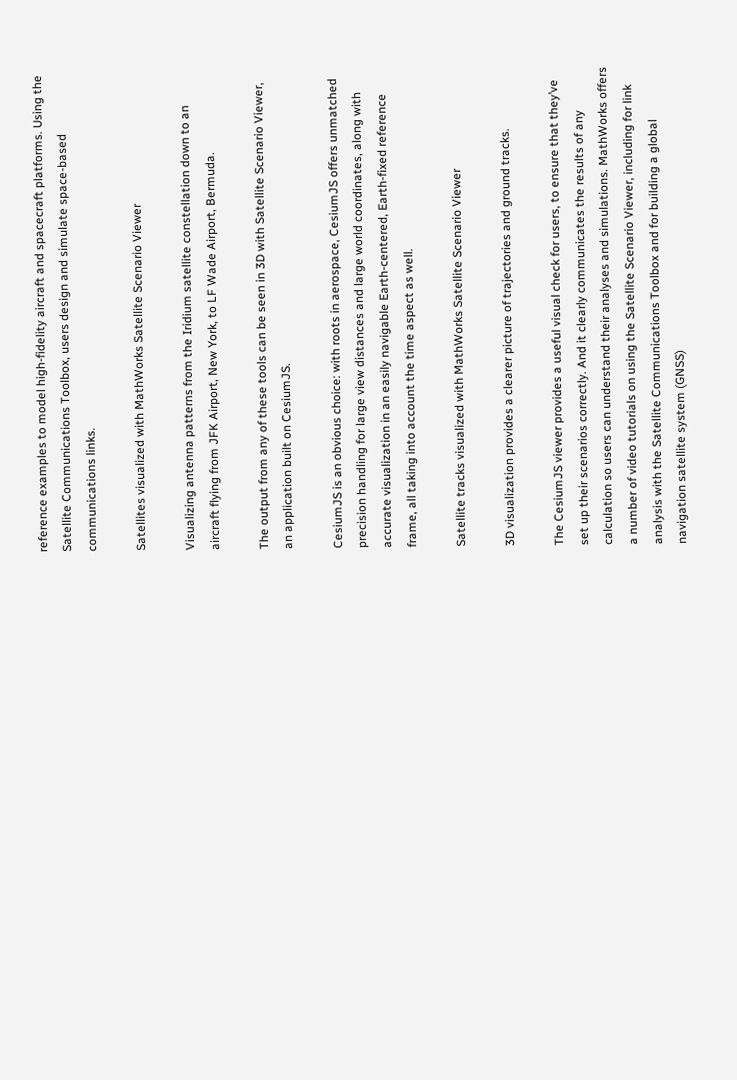reference examples to model high-fidelity aircraft and spacecraft platforms. Using the Satellite Communications Toolbox, users design and simulate space-based communications links.

Satellites visualized with MathWorks Satellite Scenario Viewer

Visualizing antenna patterns from the Iridium satellite constellation down to an aircraft flying from JFK Airport, New York, to LF Wade Airport, Bermuda.

The output from any of these tools can be seen in 3D with Satellite Scenario Viewer, an application built on CesiumJS.

CesiumJS is an obvious choice: with roots in aerospace, CesiumJS offers unmatched precision handling for large view distances and large world coordinates, along with accurate visualization in an easily navigable Earth-centered, Earth-fixed reference frame, all taking into account the time aspect as well.

Satellite tracks visualized with MathWorks Satellite Scenario Viewer

3D visualization provides a clearer picture of trajectories and ground tracks.

The CesiumJS viewer provides a useful visual check for users, to ensure that they’ve set up their scenarios correctly. And it clearly communicates the results of any calculation so users can understand their analyses and simulations. MathWorks offers a number of video tutorials on using the Satellite Scenario Viewer, including for link analysis with the Satellite Communications Toolbox and for building a global navigation satellite system (GNSS)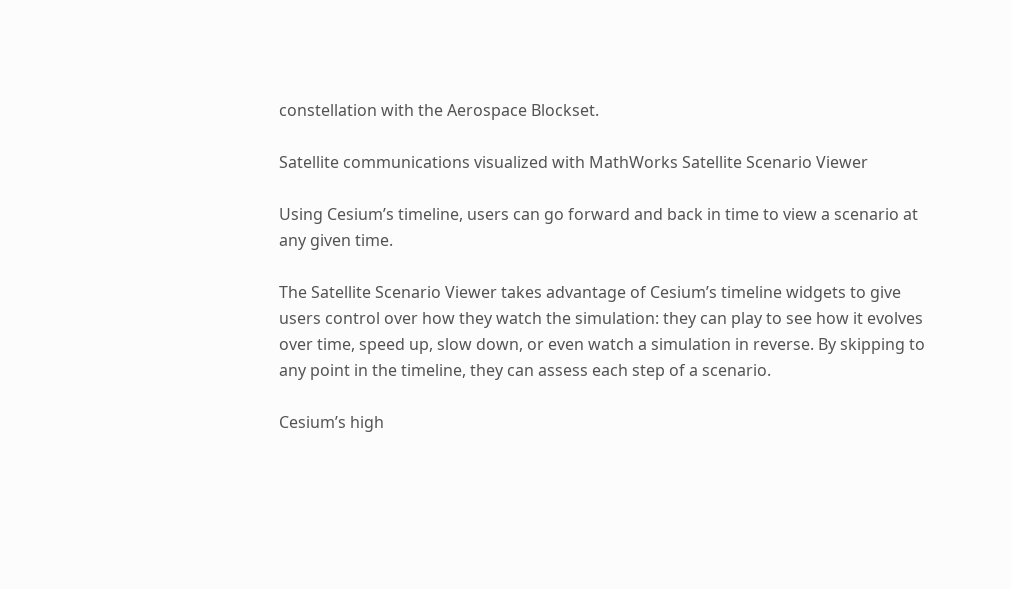constellation with the Aerospace Blockset.

Satellite communications visualized with MathWorks Satellite Scenario Viewer

Using Cesium’s timeline, users can go forward and back in time to view a scenario at any given time.

The Satellite Scenario Viewer takes advantage of Cesium’s timeline widgets to give users control over how they watch the simulation: they can play to see how it evolves over time, speed up, slow down, or even watch a simulation in reverse. By skipping to any point in the timeline, they can assess each step of a scenario.

Cesium’s high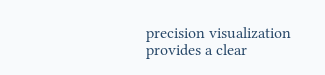precision visualization provides a clear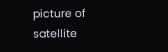picture of satellite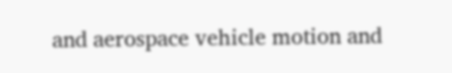and aerospace vehicle motion and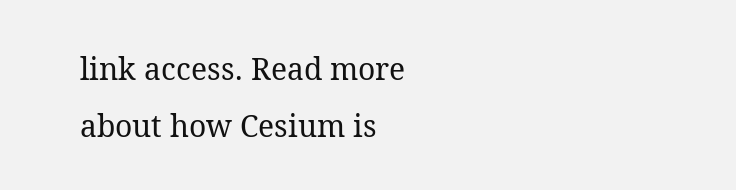link access. Read more about how Cesium is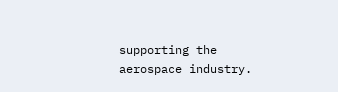supporting the aerospace industry.